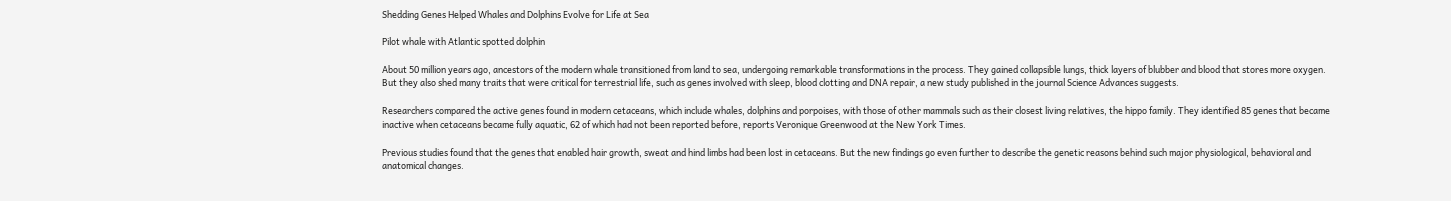Shedding Genes Helped Whales and Dolphins Evolve for Life at Sea

Pilot whale with Atlantic spotted dolphin

About 50 million years ago, ancestors of the modern whale transitioned from land to sea, undergoing remarkable transformations in the process. They gained collapsible lungs, thick layers of blubber and blood that stores more oxygen. But they also shed many traits that were critical for terrestrial life, such as genes involved with sleep, blood clotting and DNA repair, a new study published in the journal Science Advances suggests.

Researchers compared the active genes found in modern cetaceans, which include whales, dolphins and porpoises, with those of other mammals such as their closest living relatives, the hippo family. They identified 85 genes that became inactive when cetaceans became fully aquatic, 62 of which had not been reported before, reports Veronique Greenwood at the New York Times.

Previous studies found that the genes that enabled hair growth, sweat and hind limbs had been lost in cetaceans. But the new findings go even further to describe the genetic reasons behind such major physiological, behavioral and anatomical changes.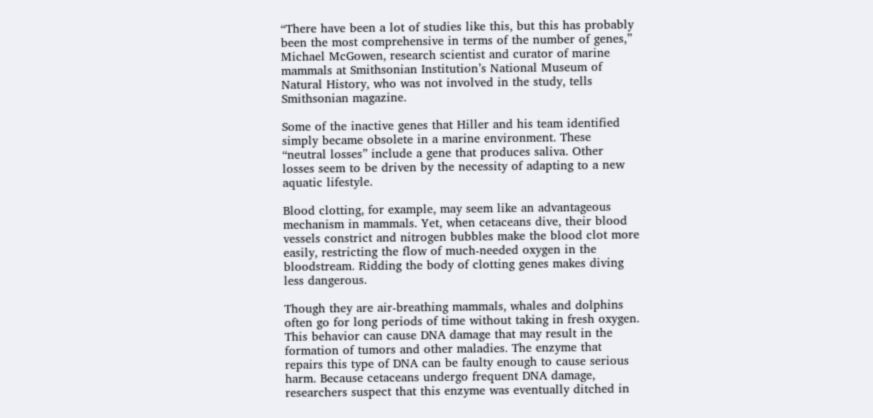“There have been a lot of studies like this, but this has probably been the most comprehensive in terms of the number of genes,” Michael McGowen, research scientist and curator of marine mammals at Smithsonian Institution’s National Museum of Natural History, who was not involved in the study, tells Smithsonian magazine.

Some of the inactive genes that Hiller and his team identified simply became obsolete in a marine environment. These “neutral losses” include a gene that produces saliva. Other losses seem to be driven by the necessity of adapting to a new aquatic lifestyle.

Blood clotting, for example, may seem like an advantageous mechanism in mammals. Yet, when cetaceans dive, their blood vessels constrict and nitrogen bubbles make the blood clot more easily, restricting the flow of much-needed oxygen in the bloodstream. Ridding the body of clotting genes makes diving less dangerous.

Though they are air-breathing mammals, whales and dolphins often go for long periods of time without taking in fresh oxygen. This behavior can cause DNA damage that may result in the formation of tumors and other maladies. The enzyme that repairs this type of DNA can be faulty enough to cause serious harm. Because cetaceans undergo frequent DNA damage, researchers suspect that this enzyme was eventually ditched in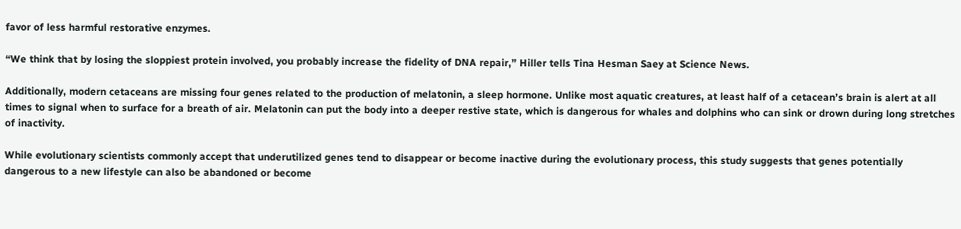favor of less harmful restorative enzymes.

“We think that by losing the sloppiest protein involved, you probably increase the fidelity of DNA repair,” Hiller tells Tina Hesman Saey at Science News.

Additionally, modern cetaceans are missing four genes related to the production of melatonin, a sleep hormone. Unlike most aquatic creatures, at least half of a cetacean’s brain is alert at all times to signal when to surface for a breath of air. Melatonin can put the body into a deeper restive state, which is dangerous for whales and dolphins who can sink or drown during long stretches of inactivity.

While evolutionary scientists commonly accept that underutilized genes tend to disappear or become inactive during the evolutionary process, this study suggests that genes potentially dangerous to a new lifestyle can also be abandoned or become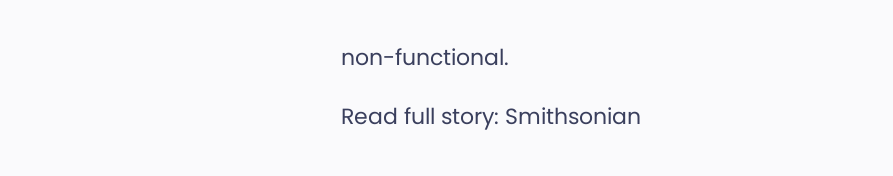non-functional.

Read full story: Smithsonian